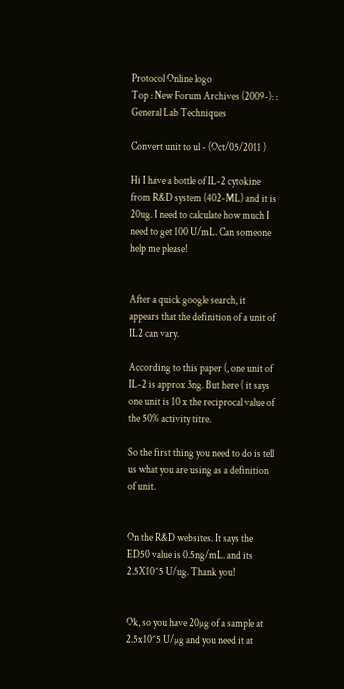Protocol Online logo
Top : New Forum Archives (2009-): : General Lab Techniques

Convert unit to ul - (Oct/05/2011 )

Hi I have a bottle of IL-2 cytokine from R&D system (402-ML) and it is 20ug. I need to calculate how much I need to get 100 U/mL. Can someone help me please!


After a quick google search, it appears that the definition of a unit of IL2 can vary.

According to this paper (, one unit of IL-2 is approx 3ng. But here ( it says one unit is 10 x the reciprocal value of the 50% activity titre.

So the first thing you need to do is tell us what you are using as a definition of unit.


On the R&D websites. It says the ED50 value is 0.5ng/mL. and its 2.5X10^5 U/ug. Thank you!


Ok, so you have 20µg of a sample at 2.5x10^5 U/µg and you need it at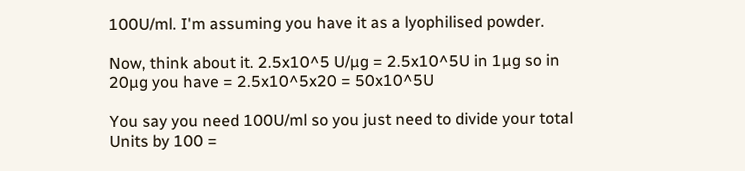100U/ml. I'm assuming you have it as a lyophilised powder.

Now, think about it. 2.5x10^5 U/µg = 2.5x10^5U in 1µg so in 20µg you have = 2.5x10^5x20 = 50x10^5U

You say you need 100U/ml so you just need to divide your total Units by 100 =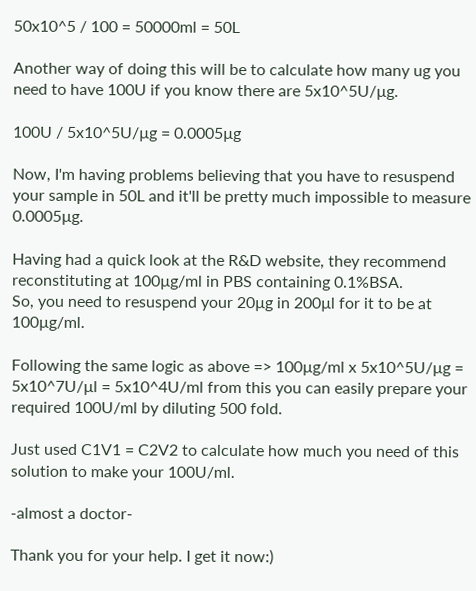50x10^5 / 100 = 50000ml = 50L

Another way of doing this will be to calculate how many ug you need to have 100U if you know there are 5x10^5U/µg.

100U / 5x10^5U/µg = 0.0005µg

Now, I'm having problems believing that you have to resuspend your sample in 50L and it'll be pretty much impossible to measure 0.0005µg.

Having had a quick look at the R&D website, they recommend reconstituting at 100µg/ml in PBS containing 0.1%BSA.
So, you need to resuspend your 20µg in 200µl for it to be at 100µg/ml.

Following the same logic as above => 100µg/ml x 5x10^5U/µg = 5x10^7U/µl = 5x10^4U/ml from this you can easily prepare your required 100U/ml by diluting 500 fold.

Just used C1V1 = C2V2 to calculate how much you need of this solution to make your 100U/ml.

-almost a doctor-

Thank you for your help. I get it now:)